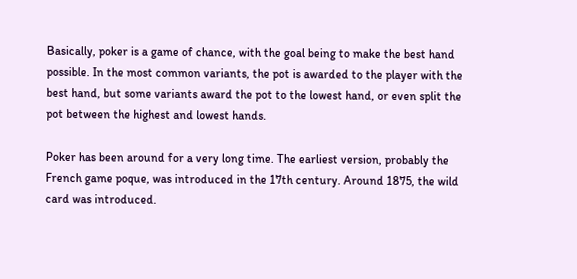Basically, poker is a game of chance, with the goal being to make the best hand possible. In the most common variants, the pot is awarded to the player with the best hand, but some variants award the pot to the lowest hand, or even split the pot between the highest and lowest hands.

Poker has been around for a very long time. The earliest version, probably the French game poque, was introduced in the 17th century. Around 1875, the wild card was introduced.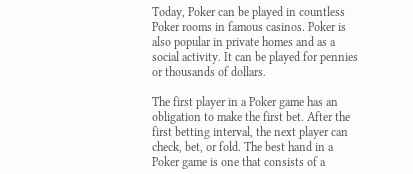Today, Poker can be played in countless Poker rooms in famous casinos. Poker is also popular in private homes and as a social activity. It can be played for pennies or thousands of dollars.

The first player in a Poker game has an obligation to make the first bet. After the first betting interval, the next player can check, bet, or fold. The best hand in a Poker game is one that consists of a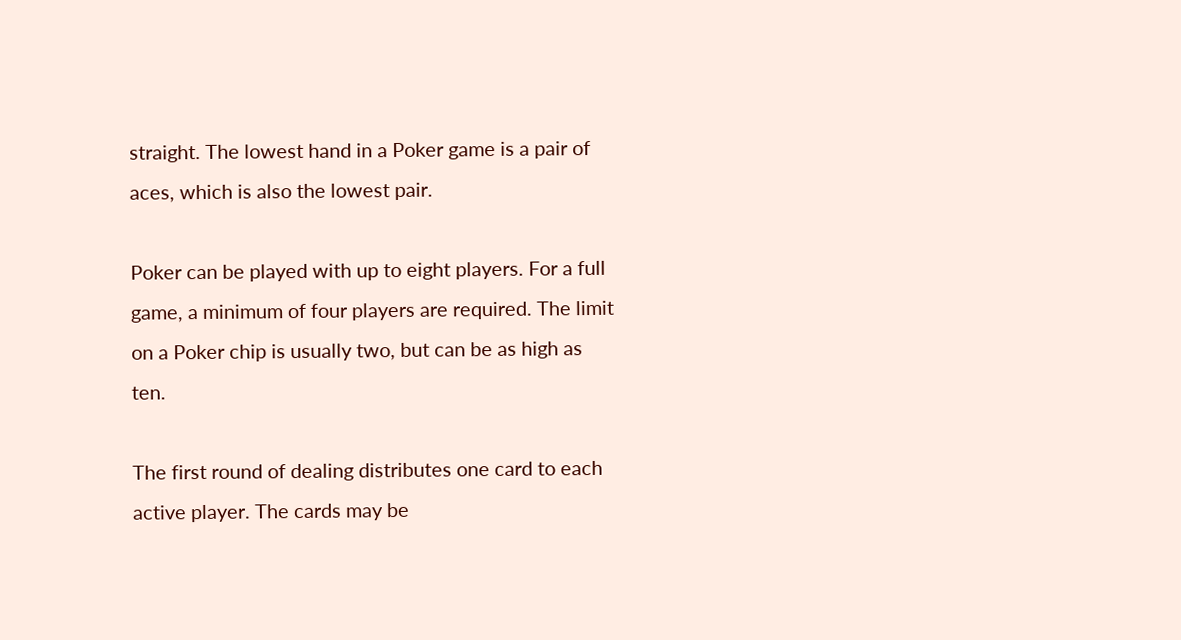straight. The lowest hand in a Poker game is a pair of aces, which is also the lowest pair.

Poker can be played with up to eight players. For a full game, a minimum of four players are required. The limit on a Poker chip is usually two, but can be as high as ten.

The first round of dealing distributes one card to each active player. The cards may be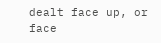dealt face up, or face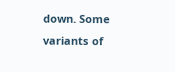down. Some variants of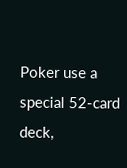Poker use a special 52-card deck,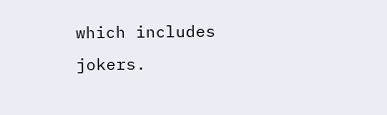which includes jokers.